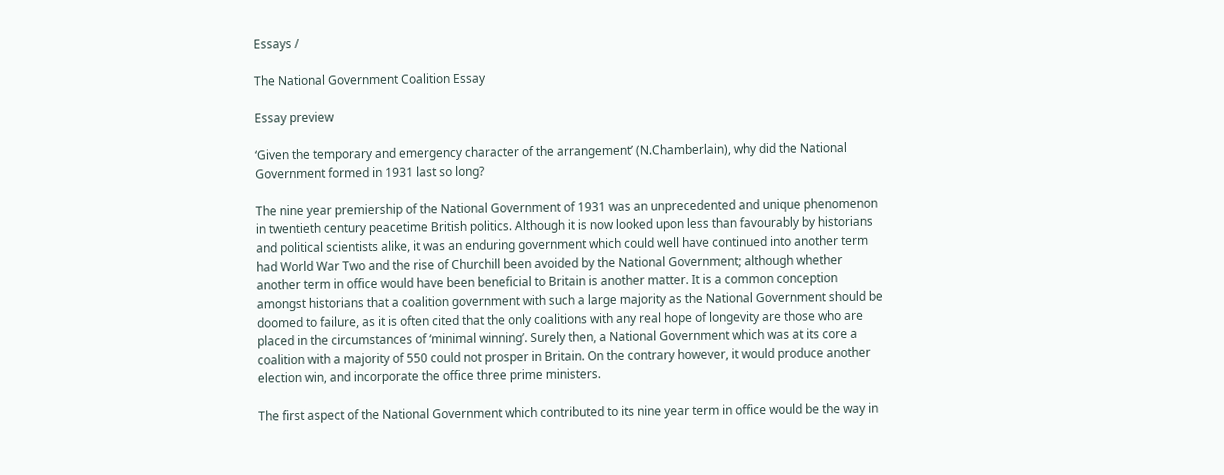Essays /

The National Government Coalition Essay

Essay preview

‘Given the temporary and emergency character of the arrangement’ (N.Chamberlain), why did the National Government formed in 1931 last so long?

The nine year premiership of the National Government of 1931 was an unprecedented and unique phenomenon in twentieth century peacetime British politics. Although it is now looked upon less than favourably by historians and political scientists alike, it was an enduring government which could well have continued into another term had World War Two and the rise of Churchill been avoided by the National Government; although whether another term in office would have been beneficial to Britain is another matter. It is a common conception amongst historians that a coalition government with such a large majority as the National Government should be doomed to failure, as it is often cited that the only coalitions with any real hope of longevity are those who are placed in the circumstances of ‘minimal winning’. Surely then, a National Government which was at its core a coalition with a majority of 550 could not prosper in Britain. On the contrary however, it would produce another election win, and incorporate the office three prime ministers.

The first aspect of the National Government which contributed to its nine year term in office would be the way in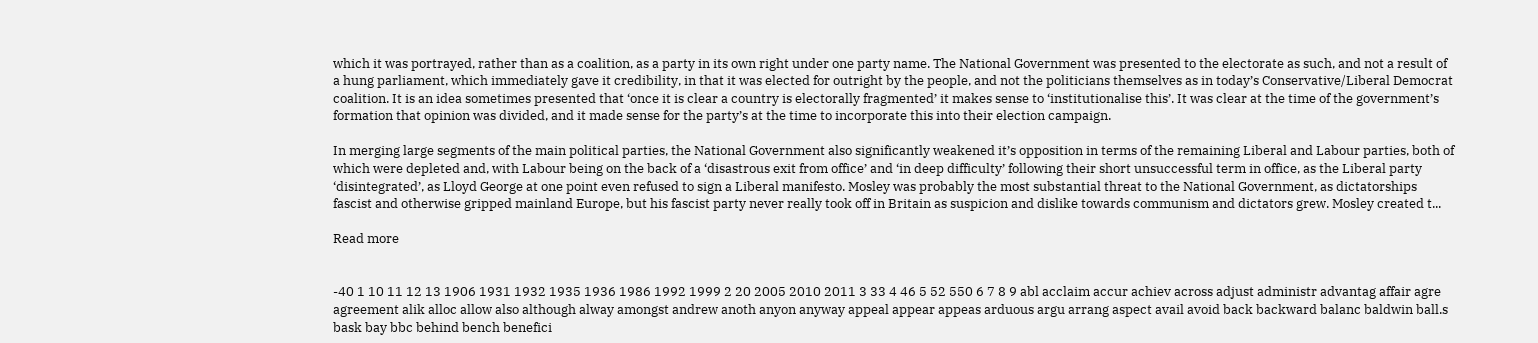which it was portrayed, rather than as a coalition, as a party in its own right under one party name. The National Government was presented to the electorate as such, and not a result of a hung parliament, which immediately gave it credibility, in that it was elected for outright by the people, and not the politicians themselves as in today’s Conservative/Liberal Democrat coalition. It is an idea sometimes presented that ‘once it is clear a country is electorally fragmented’ it makes sense to ‘institutionalise this’. It was clear at the time of the government’s formation that opinion was divided, and it made sense for the party’s at the time to incorporate this into their election campaign.

In merging large segments of the main political parties, the National Government also significantly weakened it’s opposition in terms of the remaining Liberal and Labour parties, both of which were depleted and, with Labour being on the back of a ‘disastrous exit from office’ and ‘in deep difficulty’ following their short unsuccessful term in office, as the Liberal party ‘disintegrated’, as Lloyd George at one point even refused to sign a Liberal manifesto. Mosley was probably the most substantial threat to the National Government, as dictatorships fascist and otherwise gripped mainland Europe, but his fascist party never really took off in Britain as suspicion and dislike towards communism and dictators grew. Mosley created t...

Read more


-40 1 10 11 12 13 1906 1931 1932 1935 1936 1986 1992 1999 2 20 2005 2010 2011 3 33 4 46 5 52 550 6 7 8 9 abl acclaim accur achiev across adjust administr advantag affair agre agreement alik alloc allow also although alway amongst andrew anoth anyon anyway appeal appear appeas arduous argu arrang aspect avail avoid back backward balanc baldwin ball.s bask bay bbc behind bench benefici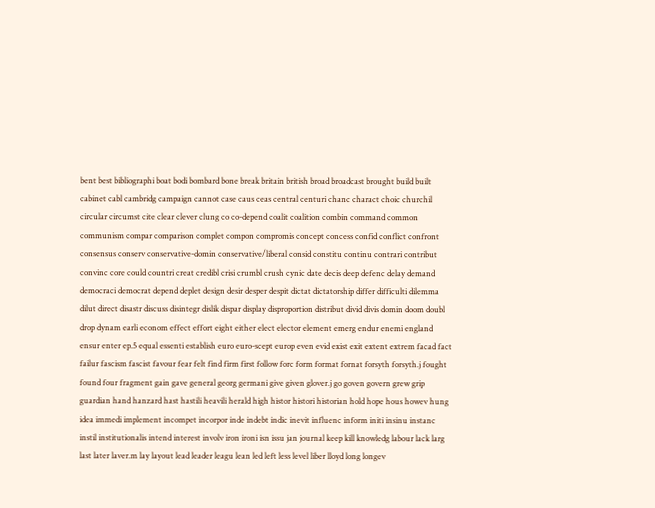bent best bibliographi boat bodi bombard bone break britain british broad broadcast brought build built cabinet cabl cambridg campaign cannot case caus ceas central centuri chanc charact choic churchil circular circumst cite clear clever clung co co-depend coalit coalition combin command common communism compar comparison complet compon compromis concept concess confid conflict confront consensus conserv conservative-domin conservative/liberal consid constitu continu contrari contribut convinc core could countri creat credibl crisi crumbl crush cynic date decis deep defenc delay demand democraci democrat depend deplet design desir desper despit dictat dictatorship differ difficulti dilemma dilut direct disastr discuss disintegr dislik dispar display disproportion distribut divid divis domin doom doubl drop dynam earli econom effect effort eight either elect elector element emerg endur enemi england ensur enter ep.5 equal essenti establish euro euro-scept europ even evid exist exit extent extrem facad fact failur fascism fascist favour fear felt find firm first follow forc form format fornat forsyth forsyth.j fought found four fragment gain gave general georg germani give given glover.j go goven govern grew grip guardian hand hanzard hast hastili heavili herald high histor histori historian hold hope hous howev hung idea immedi implement incompet incorpor inde indebt indic inevit influenc inform initi insinu instanc instil institutionalis intend interest involv iron ironi isn issu jan journal keep kill knowledg labour lack larg last later laver.m lay layout lead leader leagu lean led left less level liber lloyd long longev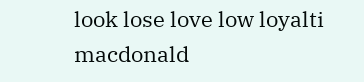look lose love low loyalti macdonald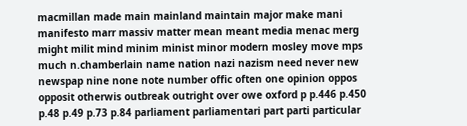macmillan made main mainland maintain major make mani manifesto marr massiv matter mean meant media menac merg might milit mind minim minist minor modern mosley move mps much n.chamberlain name nation nazi nazism need never new newspap nine none note number offic often one opinion oppos opposit otherwis outbreak outright over owe oxford p p.446 p.450 p.48 p.49 p.73 p.84 parliament parliamentari part parti particular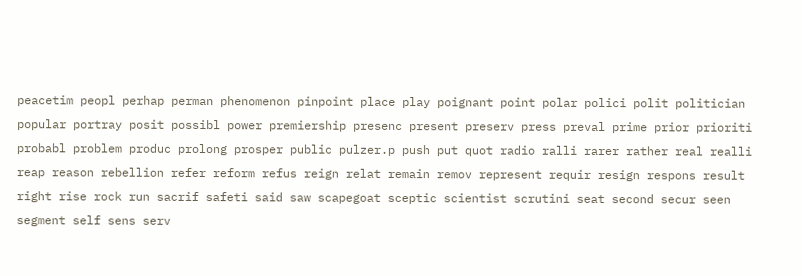peacetim peopl perhap perman phenomenon pinpoint place play poignant point polar polici polit politician popular portray posit possibl power premiership presenc present preserv press preval prime prior prioriti probabl problem produc prolong prosper public pulzer.p push put quot radio ralli rarer rather real realli reap reason rebellion refer reform refus reign relat remain remov represent requir resign respons result right rise rock run sacrif safeti said saw scapegoat sceptic scientist scrutini seat second secur seen segment self sens serv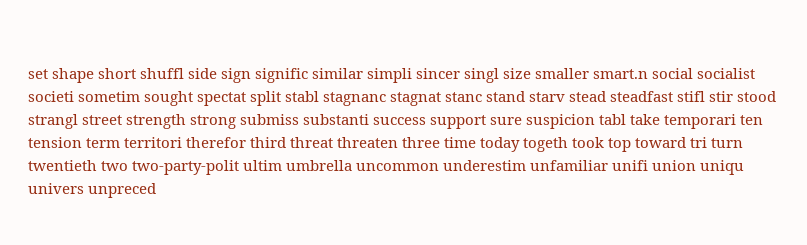set shape short shuffl side sign signific similar simpli sincer singl size smaller smart.n social socialist societi sometim sought spectat split stabl stagnanc stagnat stanc stand starv stead steadfast stifl stir stood strangl street strength strong submiss substanti success support sure suspicion tabl take temporari ten tension term territori therefor third threat threaten three time today togeth took top toward tri turn twentieth two two-party-polit ultim umbrella uncommon underestim unfamiliar unifi union uniqu univers unpreced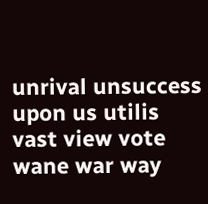unrival unsuccess upon us utilis vast view vote wane war way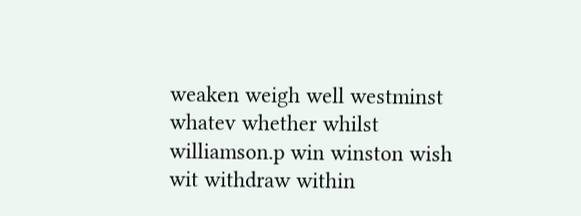weaken weigh well westminst whatev whether whilst williamson.p win winston wish wit withdraw within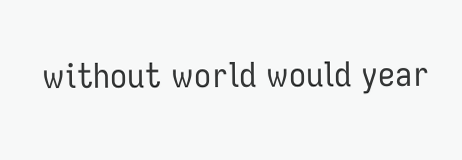without world would year